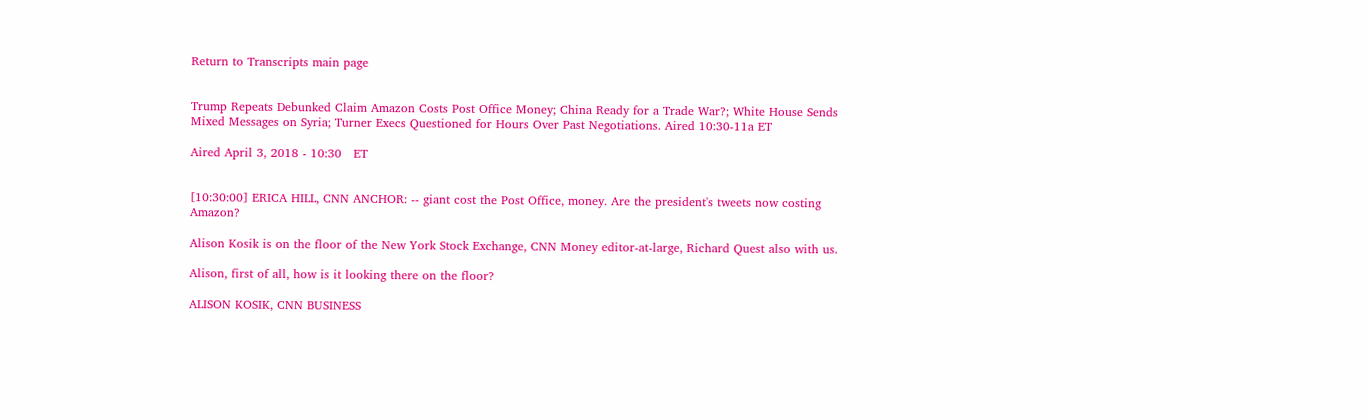Return to Transcripts main page


Trump Repeats Debunked Claim Amazon Costs Post Office Money; China Ready for a Trade War?; White House Sends Mixed Messages on Syria; Turner Execs Questioned for Hours Over Past Negotiations. Aired 10:30-11a ET

Aired April 3, 2018 - 10:30   ET


[10:30:00] ERICA HILL, CNN ANCHOR: -- giant cost the Post Office, money. Are the president's tweets now costing Amazon?

Alison Kosik is on the floor of the New York Stock Exchange, CNN Money editor-at-large, Richard Quest also with us.

Alison, first of all, how is it looking there on the floor?

ALISON KOSIK, CNN BUSINESS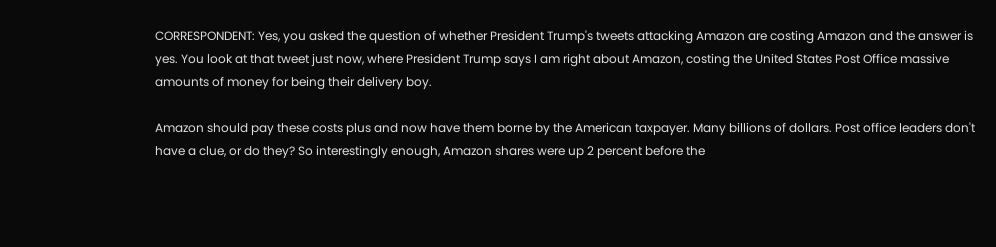CORRESPONDENT: Yes, you asked the question of whether President Trump's tweets attacking Amazon are costing Amazon and the answer is yes. You look at that tweet just now, where President Trump says I am right about Amazon, costing the United States Post Office massive amounts of money for being their delivery boy.

Amazon should pay these costs plus and now have them borne by the American taxpayer. Many billions of dollars. Post office leaders don't have a clue, or do they? So interestingly enough, Amazon shares were up 2 percent before the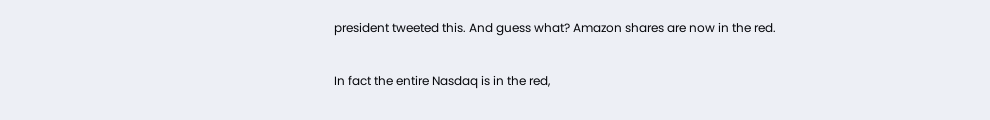president tweeted this. And guess what? Amazon shares are now in the red.

In fact the entire Nasdaq is in the red,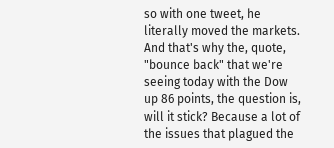so with one tweet, he literally moved the markets. And that's why the, quote, "bounce back" that we're seeing today with the Dow up 86 points, the question is, will it stick? Because a lot of the issues that plagued the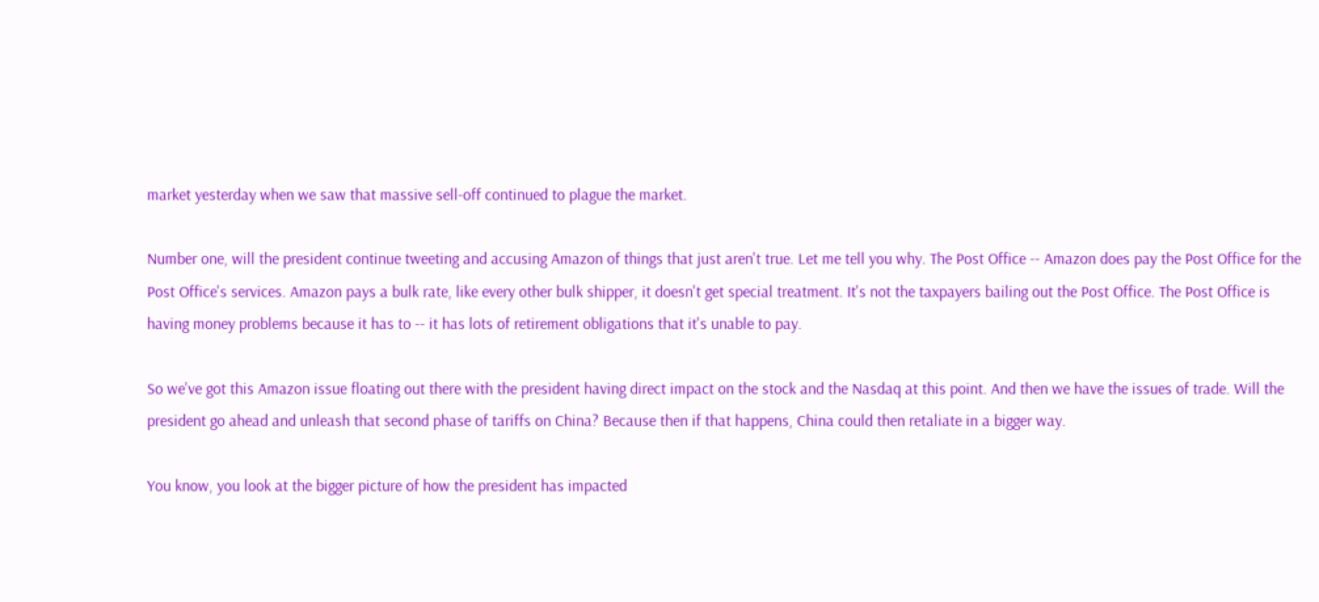market yesterday when we saw that massive sell-off continued to plague the market.

Number one, will the president continue tweeting and accusing Amazon of things that just aren't true. Let me tell you why. The Post Office -- Amazon does pay the Post Office for the Post Office's services. Amazon pays a bulk rate, like every other bulk shipper, it doesn't get special treatment. It's not the taxpayers bailing out the Post Office. The Post Office is having money problems because it has to -- it has lots of retirement obligations that it's unable to pay.

So we've got this Amazon issue floating out there with the president having direct impact on the stock and the Nasdaq at this point. And then we have the issues of trade. Will the president go ahead and unleash that second phase of tariffs on China? Because then if that happens, China could then retaliate in a bigger way.

You know, you look at the bigger picture of how the president has impacted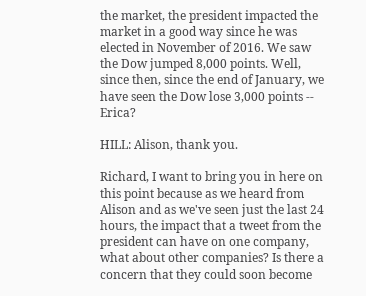the market, the president impacted the market in a good way since he was elected in November of 2016. We saw the Dow jumped 8,000 points. Well, since then, since the end of January, we have seen the Dow lose 3,000 points -- Erica?

HILL: Alison, thank you.

Richard, I want to bring you in here on this point because as we heard from Alison and as we've seen just the last 24 hours, the impact that a tweet from the president can have on one company, what about other companies? Is there a concern that they could soon become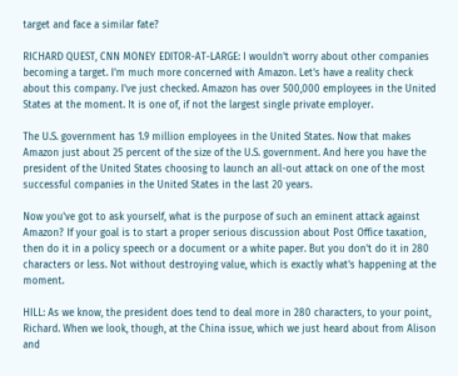target and face a similar fate?

RICHARD QUEST, CNN MONEY EDITOR-AT-LARGE: I wouldn't worry about other companies becoming a target. I'm much more concerned with Amazon. Let's have a reality check about this company. I've just checked. Amazon has over 500,000 employees in the United States at the moment. It is one of, if not the largest single private employer.

The U.S. government has 1.9 million employees in the United States. Now that makes Amazon just about 25 percent of the size of the U.S. government. And here you have the president of the United States choosing to launch an all-out attack on one of the most successful companies in the United States in the last 20 years.

Now you've got to ask yourself, what is the purpose of such an eminent attack against Amazon? If your goal is to start a proper serious discussion about Post Office taxation, then do it in a policy speech or a document or a white paper. But you don't do it in 280 characters or less. Not without destroying value, which is exactly what's happening at the moment.

HILL: As we know, the president does tend to deal more in 280 characters, to your point, Richard. When we look, though, at the China issue, which we just heard about from Alison and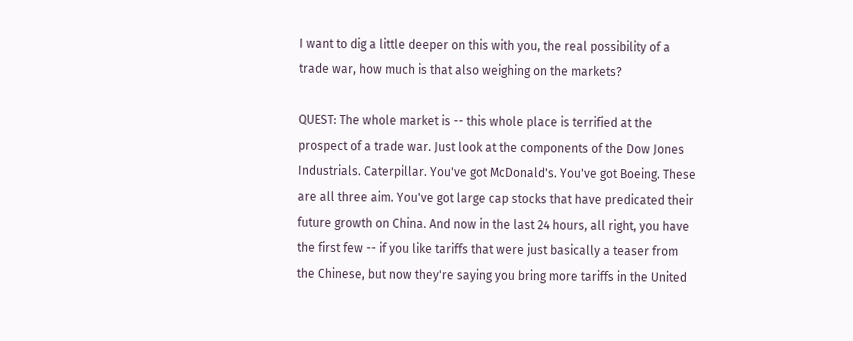I want to dig a little deeper on this with you, the real possibility of a trade war, how much is that also weighing on the markets?

QUEST: The whole market is -- this whole place is terrified at the prospect of a trade war. Just look at the components of the Dow Jones Industrials. Caterpillar. You've got McDonald's. You've got Boeing. These are all three aim. You've got large cap stocks that have predicated their future growth on China. And now in the last 24 hours, all right, you have the first few -- if you like tariffs that were just basically a teaser from the Chinese, but now they're saying you bring more tariffs in the United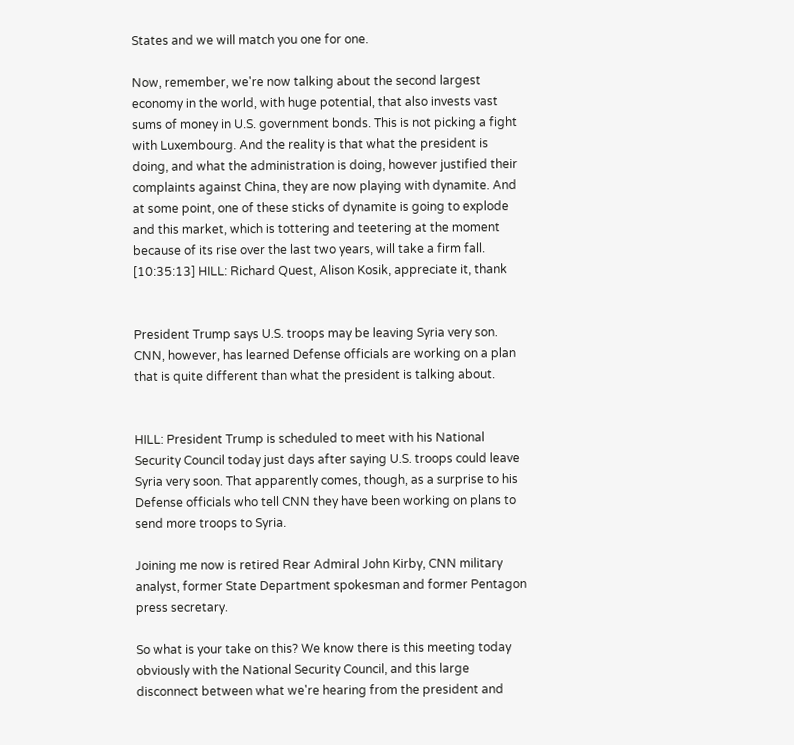States and we will match you one for one.

Now, remember, we're now talking about the second largest economy in the world, with huge potential, that also invests vast sums of money in U.S. government bonds. This is not picking a fight with Luxembourg. And the reality is that what the president is doing, and what the administration is doing, however justified their complaints against China, they are now playing with dynamite. And at some point, one of these sticks of dynamite is going to explode and this market, which is tottering and teetering at the moment because of its rise over the last two years, will take a firm fall. [10:35:13] HILL: Richard Quest, Alison Kosik, appreciate it, thank


President Trump says U.S. troops may be leaving Syria very son. CNN, however, has learned Defense officials are working on a plan that is quite different than what the president is talking about.


HILL: President Trump is scheduled to meet with his National Security Council today just days after saying U.S. troops could leave Syria very soon. That apparently comes, though, as a surprise to his Defense officials who tell CNN they have been working on plans to send more troops to Syria.

Joining me now is retired Rear Admiral John Kirby, CNN military analyst, former State Department spokesman and former Pentagon press secretary.

So what is your take on this? We know there is this meeting today obviously with the National Security Council, and this large disconnect between what we're hearing from the president and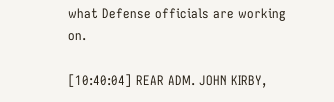what Defense officials are working on.

[10:40:04] REAR ADM. JOHN KIRBY,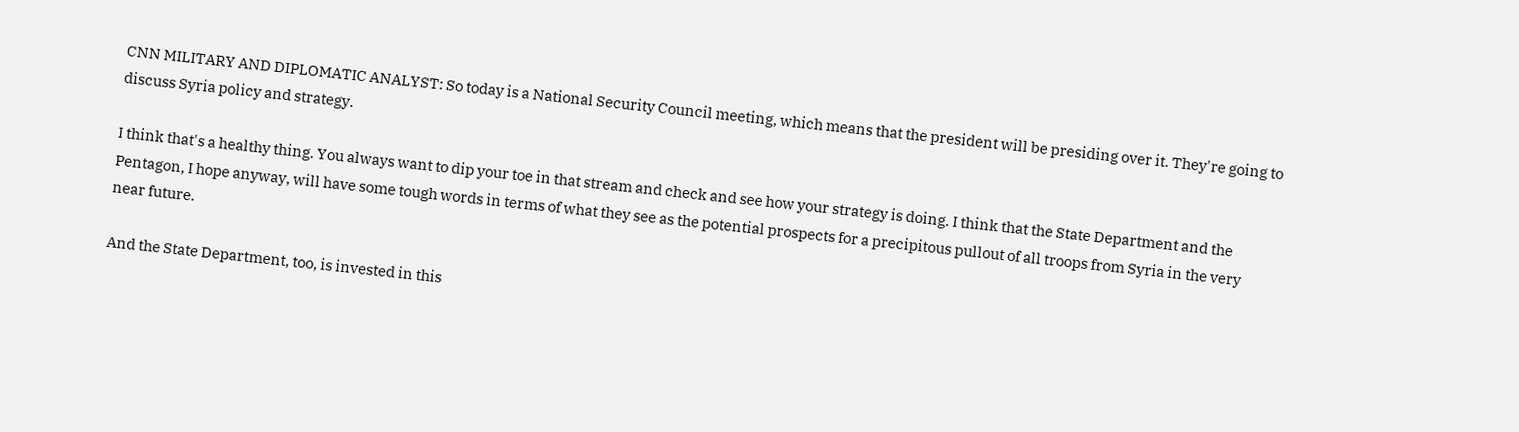CNN MILITARY AND DIPLOMATIC ANALYST: So today is a National Security Council meeting, which means that the president will be presiding over it. They're going to discuss Syria policy and strategy.

I think that's a healthy thing. You always want to dip your toe in that stream and check and see how your strategy is doing. I think that the State Department and the Pentagon, I hope anyway, will have some tough words in terms of what they see as the potential prospects for a precipitous pullout of all troops from Syria in the very near future.

And the State Department, too, is invested in this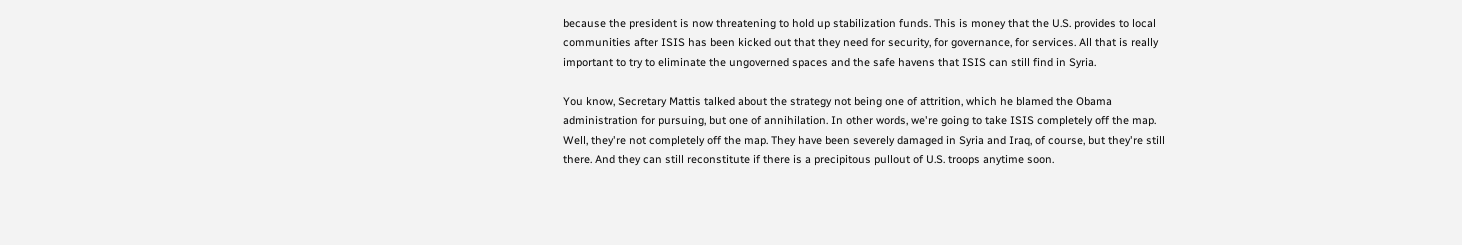because the president is now threatening to hold up stabilization funds. This is money that the U.S. provides to local communities after ISIS has been kicked out that they need for security, for governance, for services. All that is really important to try to eliminate the ungoverned spaces and the safe havens that ISIS can still find in Syria.

You know, Secretary Mattis talked about the strategy not being one of attrition, which he blamed the Obama administration for pursuing, but one of annihilation. In other words, we're going to take ISIS completely off the map. Well, they're not completely off the map. They have been severely damaged in Syria and Iraq, of course, but they're still there. And they can still reconstitute if there is a precipitous pullout of U.S. troops anytime soon.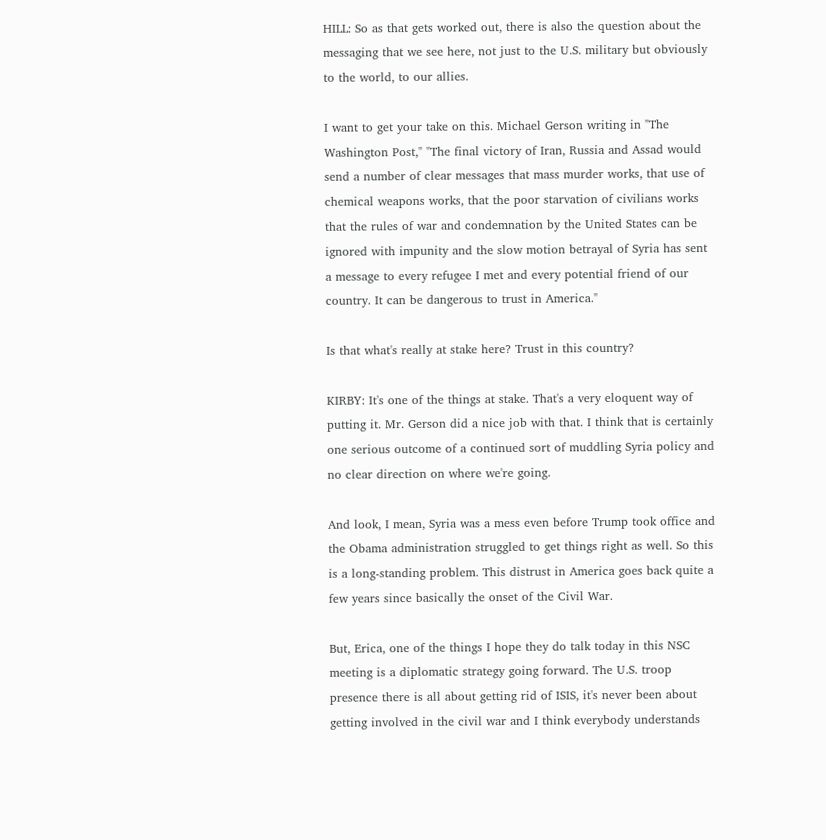HILL: So as that gets worked out, there is also the question about the messaging that we see here, not just to the U.S. military but obviously to the world, to our allies.

I want to get your take on this. Michael Gerson writing in "The Washington Post," "The final victory of Iran, Russia and Assad would send a number of clear messages that mass murder works, that use of chemical weapons works, that the poor starvation of civilians works that the rules of war and condemnation by the United States can be ignored with impunity and the slow motion betrayal of Syria has sent a message to every refugee I met and every potential friend of our country. It can be dangerous to trust in America."

Is that what's really at stake here? Trust in this country?

KIRBY: It's one of the things at stake. That's a very eloquent way of putting it. Mr. Gerson did a nice job with that. I think that is certainly one serious outcome of a continued sort of muddling Syria policy and no clear direction on where we're going.

And look, I mean, Syria was a mess even before Trump took office and the Obama administration struggled to get things right as well. So this is a long-standing problem. This distrust in America goes back quite a few years since basically the onset of the Civil War.

But, Erica, one of the things I hope they do talk today in this NSC meeting is a diplomatic strategy going forward. The U.S. troop presence there is all about getting rid of ISIS, it's never been about getting involved in the civil war and I think everybody understands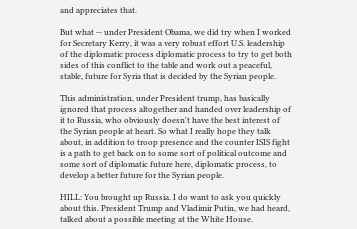and appreciates that.

But what -- under President Obama, we did try when I worked for Secretary Kerry, it was a very robust effort U.S. leadership of the diplomatic process diplomatic process to try to get both sides of this conflict to the table and work out a peaceful, stable, future for Syria that is decided by the Syrian people.

This administration, under President trump, has basically ignored that process altogether and handed over leadership of it to Russia, who obviously doesn't have the best interest of the Syrian people at heart. So what I really hope they talk about, in addition to troop presence and the counter ISIS fight is a path to get back on to some sort of political outcome and some sort of diplomatic future here, diplomatic process, to develop a better future for the Syrian people.

HILL: You brought up Russia. I do want to ask you quickly about this. President Trump and Vladimir Putin, we had heard, talked about a possible meeting at the White House.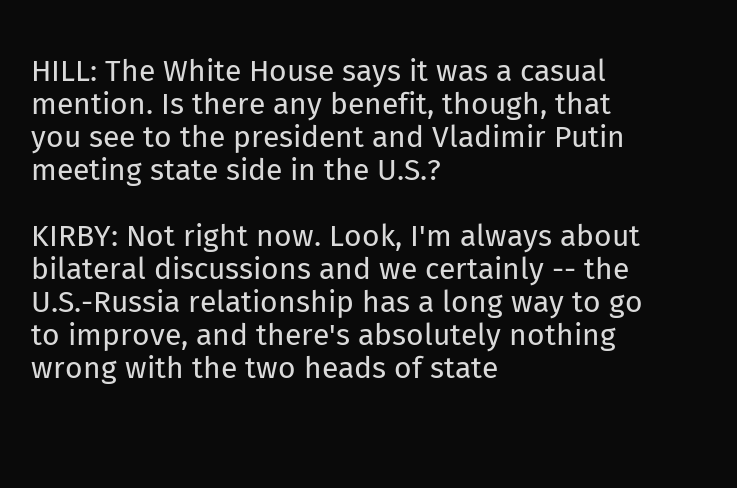HILL: The White House says it was a casual mention. Is there any benefit, though, that you see to the president and Vladimir Putin meeting state side in the U.S.?

KIRBY: Not right now. Look, I'm always about bilateral discussions and we certainly -- the U.S.-Russia relationship has a long way to go to improve, and there's absolutely nothing wrong with the two heads of state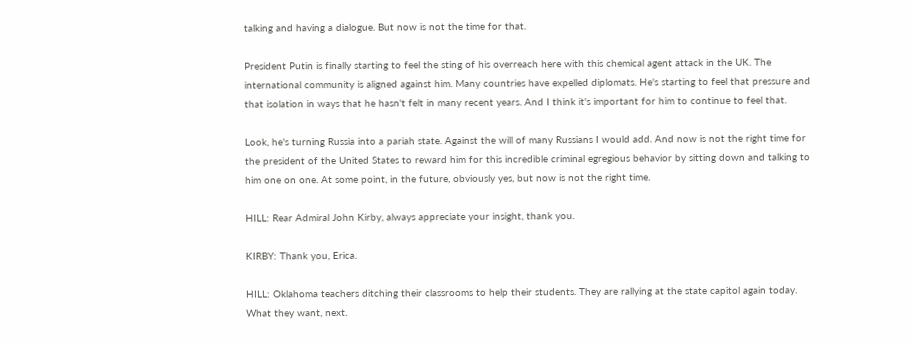talking and having a dialogue. But now is not the time for that.

President Putin is finally starting to feel the sting of his overreach here with this chemical agent attack in the UK. The international community is aligned against him. Many countries have expelled diplomats. He's starting to feel that pressure and that isolation in ways that he hasn't felt in many recent years. And I think it's important for him to continue to feel that.

Look, he's turning Russia into a pariah state. Against the will of many Russians I would add. And now is not the right time for the president of the United States to reward him for this incredible criminal egregious behavior by sitting down and talking to him one on one. At some point, in the future, obviously yes, but now is not the right time.

HILL: Rear Admiral John Kirby, always appreciate your insight, thank you.

KIRBY: Thank you, Erica.

HILL: Oklahoma teachers ditching their classrooms to help their students. They are rallying at the state capitol again today. What they want, next.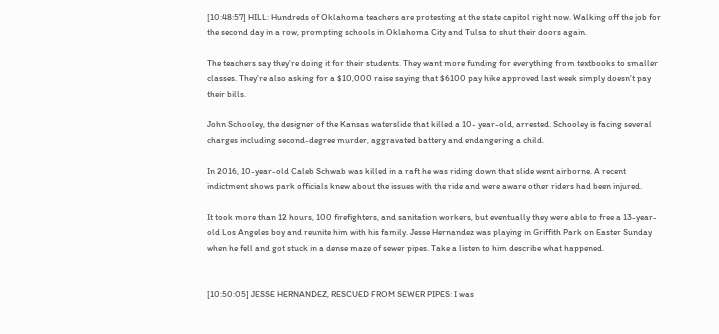[10:48:57] HILL: Hundreds of Oklahoma teachers are protesting at the state capitol right now. Walking off the job for the second day in a row, prompting schools in Oklahoma City and Tulsa to shut their doors again.

The teachers say they're doing it for their students. They want more funding for everything from textbooks to smaller classes. They're also asking for a $10,000 raise saying that $6100 pay hike approved last week simply doesn't pay their bills.

John Schooley, the designer of the Kansas waterslide that killed a 10- year-old, arrested. Schooley is facing several charges including second-degree murder, aggravated battery and endangering a child.

In 2016, 10-year-old Caleb Schwab was killed in a raft he was riding down that slide went airborne. A recent indictment shows park officials knew about the issues with the ride and were aware other riders had been injured.

It took more than 12 hours, 100 firefighters, and sanitation workers, but eventually they were able to free a 13-year-old Los Angeles boy and reunite him with his family. Jesse Hernandez was playing in Griffith Park on Easter Sunday when he fell and got stuck in a dense maze of sewer pipes. Take a listen to him describe what happened.


[10:50:05] JESSE HERNANDEZ, RESCUED FROM SEWER PIPES: I was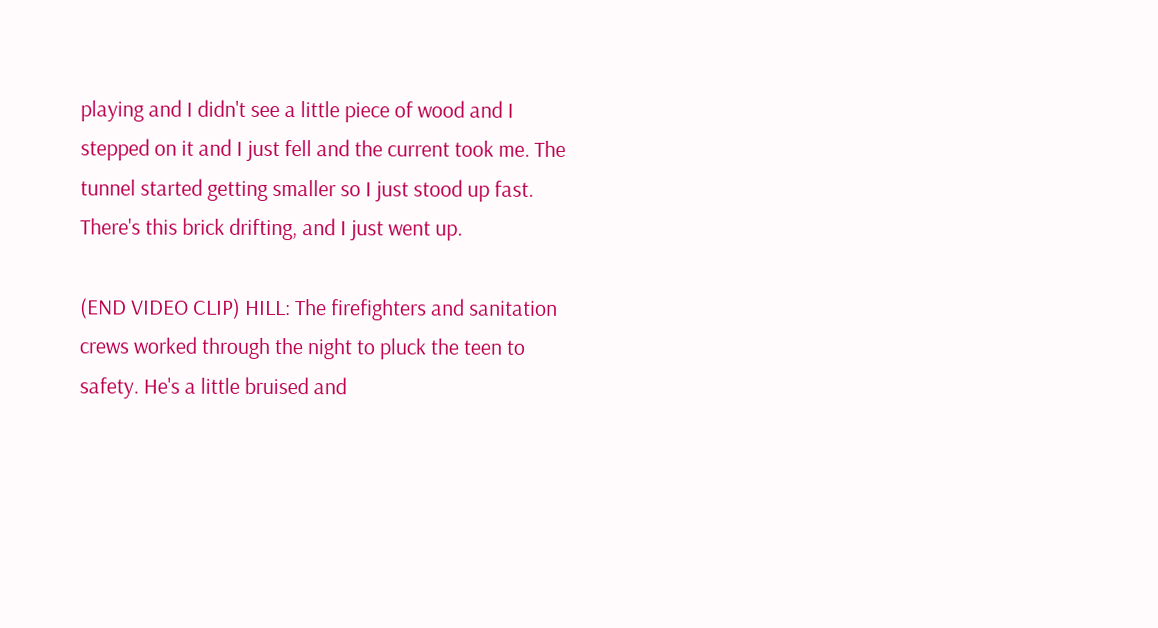playing and I didn't see a little piece of wood and I stepped on it and I just fell and the current took me. The tunnel started getting smaller so I just stood up fast. There's this brick drifting, and I just went up.

(END VIDEO CLIP) HILL: The firefighters and sanitation crews worked through the night to pluck the teen to safety. He's a little bruised and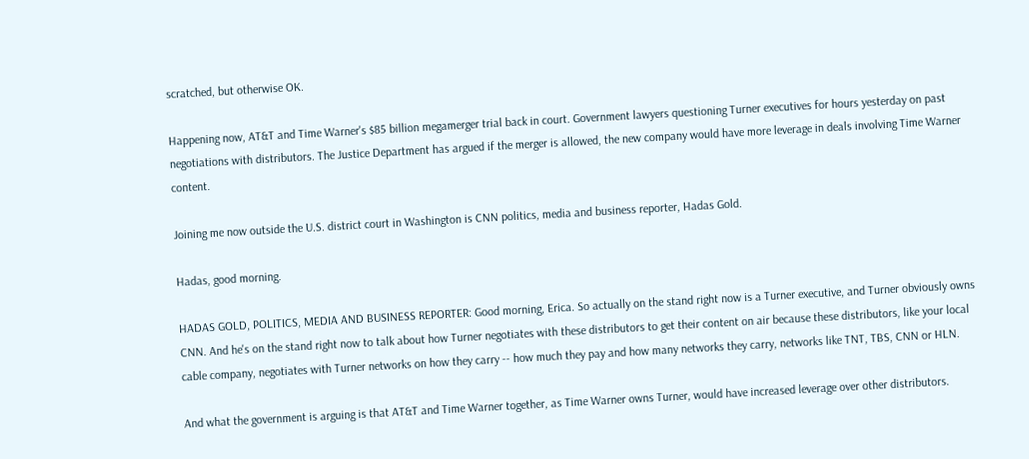scratched, but otherwise OK.

Happening now, AT&T and Time Warner's $85 billion megamerger trial back in court. Government lawyers questioning Turner executives for hours yesterday on past negotiations with distributors. The Justice Department has argued if the merger is allowed, the new company would have more leverage in deals involving Time Warner content.

Joining me now outside the U.S. district court in Washington is CNN politics, media and business reporter, Hadas Gold.

Hadas, good morning.

HADAS GOLD, POLITICS, MEDIA AND BUSINESS REPORTER: Good morning, Erica. So actually on the stand right now is a Turner executive, and Turner obviously owns CNN. And he's on the stand right now to talk about how Turner negotiates with these distributors to get their content on air because these distributors, like your local cable company, negotiates with Turner networks on how they carry -- how much they pay and how many networks they carry, networks like TNT, TBS, CNN or HLN.

And what the government is arguing is that AT&T and Time Warner together, as Time Warner owns Turner, would have increased leverage over other distributors.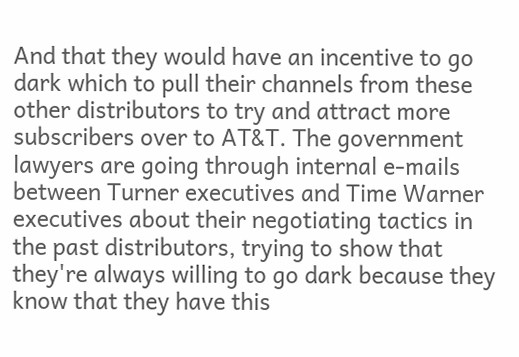And that they would have an incentive to go dark which to pull their channels from these other distributors to try and attract more subscribers over to AT&T. The government lawyers are going through internal e-mails between Turner executives and Time Warner executives about their negotiating tactics in the past distributors, trying to show that they're always willing to go dark because they know that they have this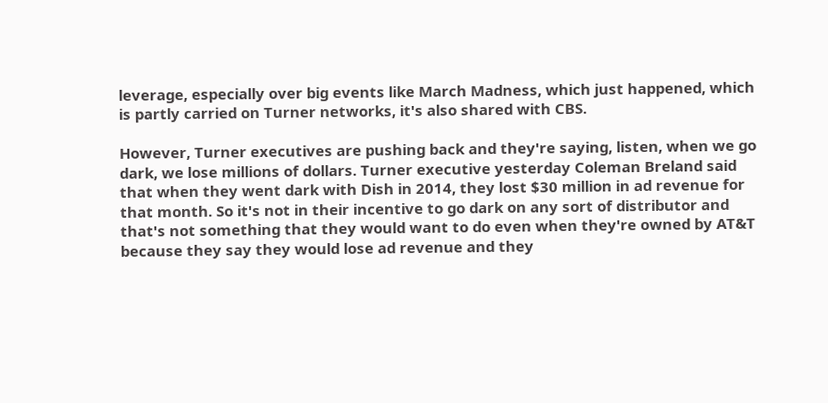leverage, especially over big events like March Madness, which just happened, which is partly carried on Turner networks, it's also shared with CBS.

However, Turner executives are pushing back and they're saying, listen, when we go dark, we lose millions of dollars. Turner executive yesterday Coleman Breland said that when they went dark with Dish in 2014, they lost $30 million in ad revenue for that month. So it's not in their incentive to go dark on any sort of distributor and that's not something that they would want to do even when they're owned by AT&T because they say they would lose ad revenue and they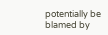potentially be blamed by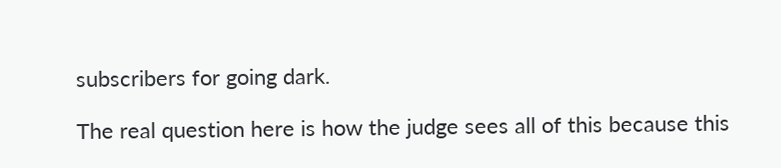subscribers for going dark.

The real question here is how the judge sees all of this because this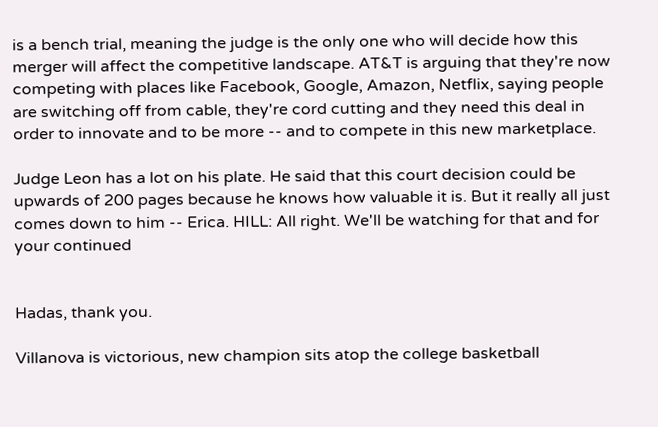is a bench trial, meaning the judge is the only one who will decide how this merger will affect the competitive landscape. AT&T is arguing that they're now competing with places like Facebook, Google, Amazon, Netflix, saying people are switching off from cable, they're cord cutting and they need this deal in order to innovate and to be more -- and to compete in this new marketplace.

Judge Leon has a lot on his plate. He said that this court decision could be upwards of 200 pages because he knows how valuable it is. But it really all just comes down to him -- Erica. HILL: All right. We'll be watching for that and for your continued


Hadas, thank you.

Villanova is victorious, new champion sits atop the college basketball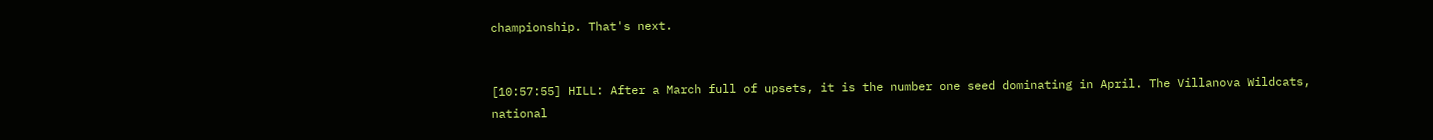championship. That's next.


[10:57:55] HILL: After a March full of upsets, it is the number one seed dominating in April. The Villanova Wildcats, national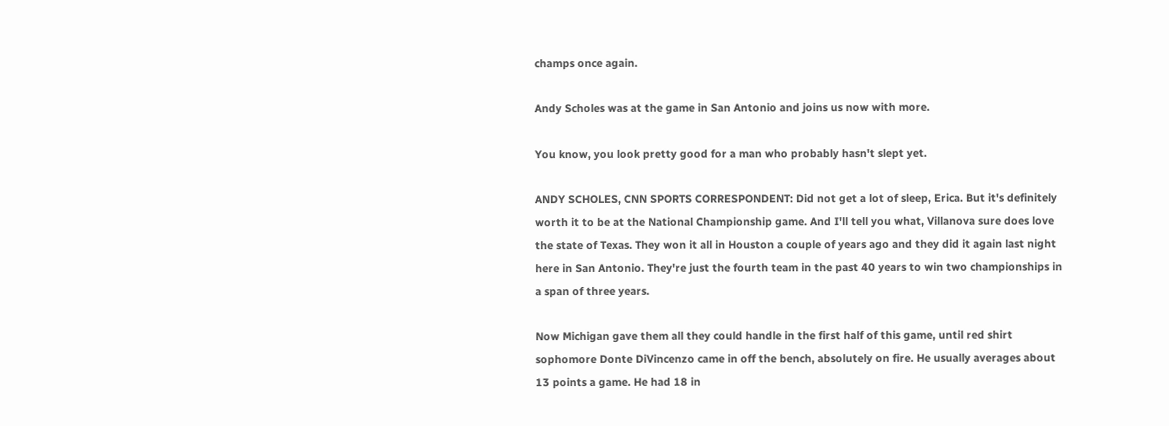champs once again.

Andy Scholes was at the game in San Antonio and joins us now with more.

You know, you look pretty good for a man who probably hasn't slept yet.

ANDY SCHOLES, CNN SPORTS CORRESPONDENT: Did not get a lot of sleep, Erica. But it's definitely worth it to be at the National Championship game. And I'll tell you what, Villanova sure does love the state of Texas. They won it all in Houston a couple of years ago and they did it again last night here in San Antonio. They're just the fourth team in the past 40 years to win two championships in a span of three years.

Now Michigan gave them all they could handle in the first half of this game, until red shirt sophomore Donte DiVincenzo came in off the bench, absolutely on fire. He usually averages about 13 points a game. He had 18 in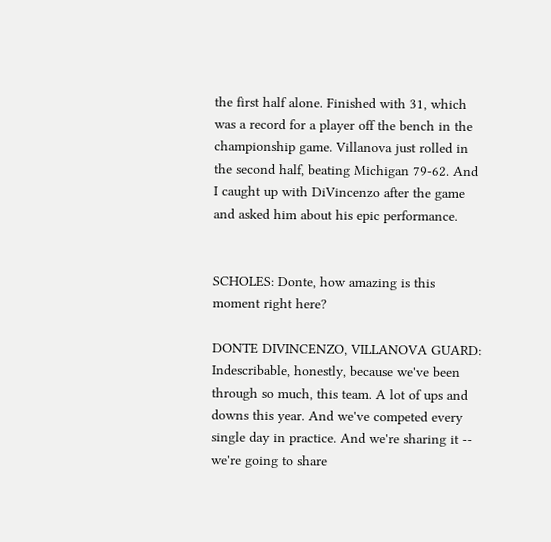the first half alone. Finished with 31, which was a record for a player off the bench in the championship game. Villanova just rolled in the second half, beating Michigan 79-62. And I caught up with DiVincenzo after the game and asked him about his epic performance.


SCHOLES: Donte, how amazing is this moment right here?

DONTE DIVINCENZO, VILLANOVA GUARD: Indescribable, honestly, because we've been through so much, this team. A lot of ups and downs this year. And we've competed every single day in practice. And we're sharing it -- we're going to share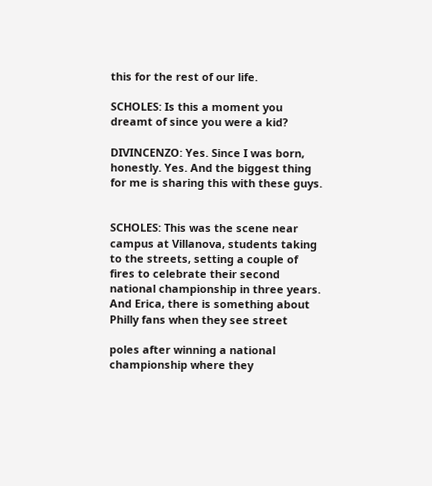this for the rest of our life.

SCHOLES: Is this a moment you dreamt of since you were a kid?

DIVINCENZO: Yes. Since I was born, honestly. Yes. And the biggest thing for me is sharing this with these guys.


SCHOLES: This was the scene near campus at Villanova, students taking to the streets, setting a couple of fires to celebrate their second national championship in three years. And Erica, there is something about Philly fans when they see street

poles after winning a national championship where they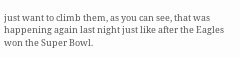just want to climb them, as you can see, that was happening again last night just like after the Eagles won the Super Bowl.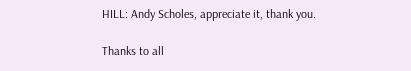HILL: Andy Scholes, appreciate it, thank you.

Thanks to all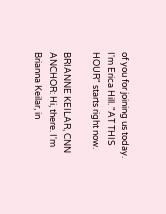of you for joining us today. I'm Erica Hill. "AT THIS HOUR" starts right now.

BRIANNE KEILAR, CNN ANCHOR: Hi, there. I'm Brianna Keilar, in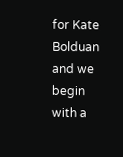for Kate Bolduan and we begin with a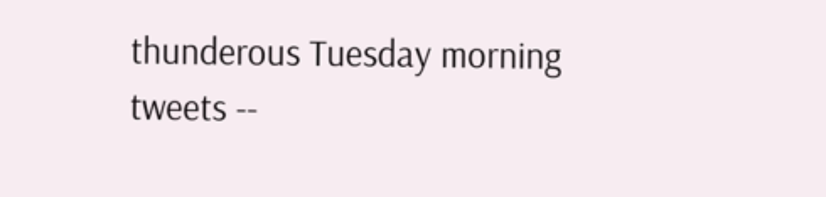thunderous Tuesday morning tweets --